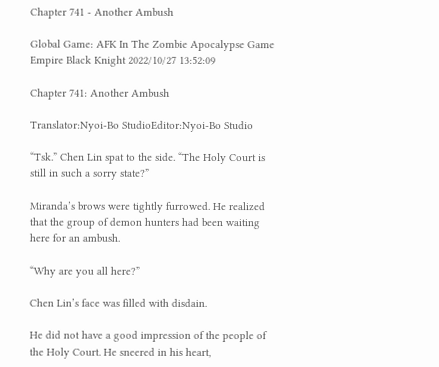Chapter 741 - Another Ambush

Global Game: AFK In The Zombie Apocalypse Game Empire Black Knight 2022/10/27 13:52:09

Chapter 741: Another Ambush

Translator:Nyoi-Bo StudioEditor:Nyoi-Bo Studio

“Tsk.” Chen Lin spat to the side. “The Holy Court is still in such a sorry state?”

Miranda’s brows were tightly furrowed. He realized that the group of demon hunters had been waiting here for an ambush.

“Why are you all here?”

Chen Lin’s face was filled with disdain.

He did not have a good impression of the people of the Holy Court. He sneered in his heart,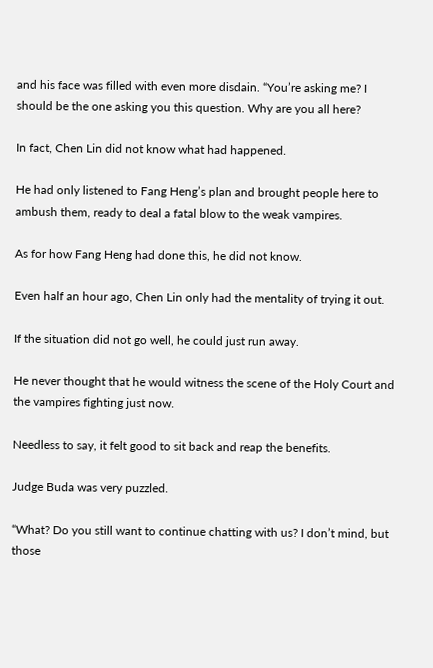and his face was filled with even more disdain. “You’re asking me? I should be the one asking you this question. Why are you all here?

In fact, Chen Lin did not know what had happened.

He had only listened to Fang Heng’s plan and brought people here to ambush them, ready to deal a fatal blow to the weak vampires.

As for how Fang Heng had done this, he did not know.

Even half an hour ago, Chen Lin only had the mentality of trying it out.

If the situation did not go well, he could just run away.

He never thought that he would witness the scene of the Holy Court and the vampires fighting just now.

Needless to say, it felt good to sit back and reap the benefits.

Judge Buda was very puzzled.

“What? Do you still want to continue chatting with us? I don’t mind, but those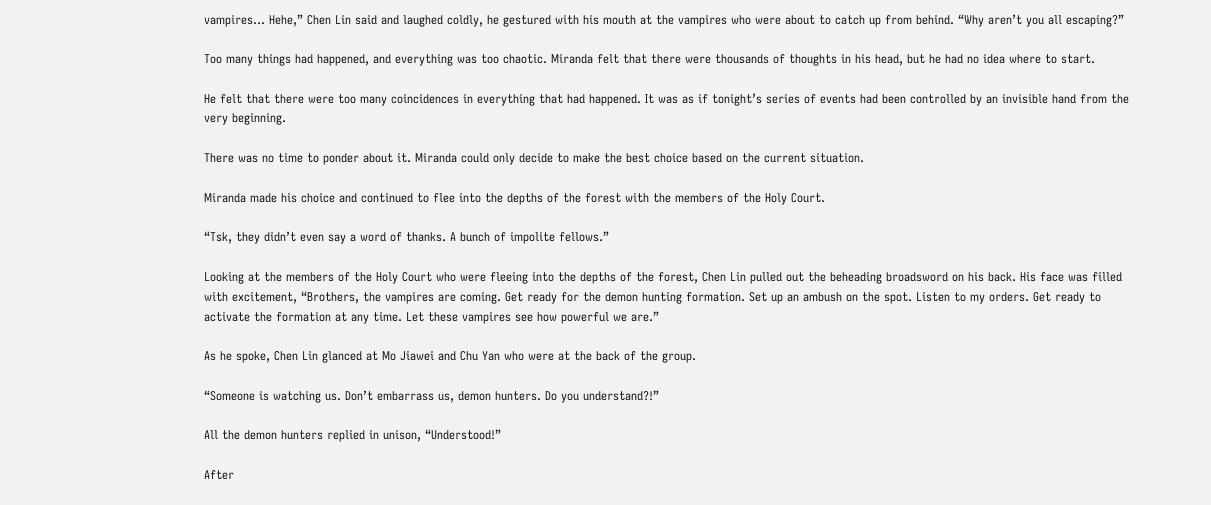vampires… Hehe,” Chen Lin said and laughed coldly, he gestured with his mouth at the vampires who were about to catch up from behind. “Why aren’t you all escaping?”

Too many things had happened, and everything was too chaotic. Miranda felt that there were thousands of thoughts in his head, but he had no idea where to start.

He felt that there were too many coincidences in everything that had happened. It was as if tonight’s series of events had been controlled by an invisible hand from the very beginning.

There was no time to ponder about it. Miranda could only decide to make the best choice based on the current situation.

Miranda made his choice and continued to flee into the depths of the forest with the members of the Holy Court.

“Tsk, they didn’t even say a word of thanks. A bunch of impolite fellows.”

Looking at the members of the Holy Court who were fleeing into the depths of the forest, Chen Lin pulled out the beheading broadsword on his back. His face was filled with excitement, “Brothers, the vampires are coming. Get ready for the demon hunting formation. Set up an ambush on the spot. Listen to my orders. Get ready to activate the formation at any time. Let these vampires see how powerful we are.”

As he spoke, Chen Lin glanced at Mo Jiawei and Chu Yan who were at the back of the group.

“Someone is watching us. Don’t embarrass us, demon hunters. Do you understand?!”

All the demon hunters replied in unison, “Understood!”

After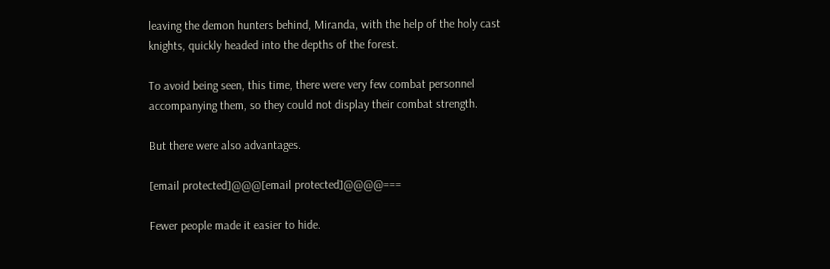leaving the demon hunters behind, Miranda, with the help of the holy cast knights, quickly headed into the depths of the forest.

To avoid being seen, this time, there were very few combat personnel accompanying them, so they could not display their combat strength.

But there were also advantages.

[email protected]@@@[email protected]@@@@===

Fewer people made it easier to hide.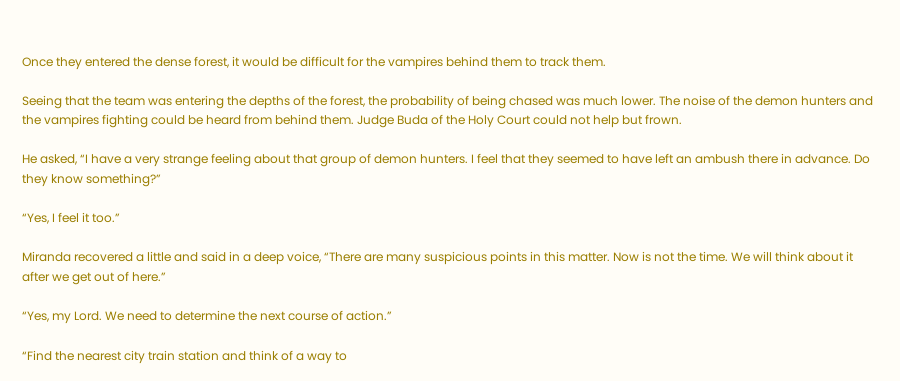Once they entered the dense forest, it would be difficult for the vampires behind them to track them.

Seeing that the team was entering the depths of the forest, the probability of being chased was much lower. The noise of the demon hunters and the vampires fighting could be heard from behind them. Judge Buda of the Holy Court could not help but frown.

He asked, “I have a very strange feeling about that group of demon hunters. I feel that they seemed to have left an ambush there in advance. Do they know something?”

“Yes, I feel it too.”

Miranda recovered a little and said in a deep voice, “There are many suspicious points in this matter. Now is not the time. We will think about it after we get out of here.”

“Yes, my Lord. We need to determine the next course of action.”

“Find the nearest city train station and think of a way to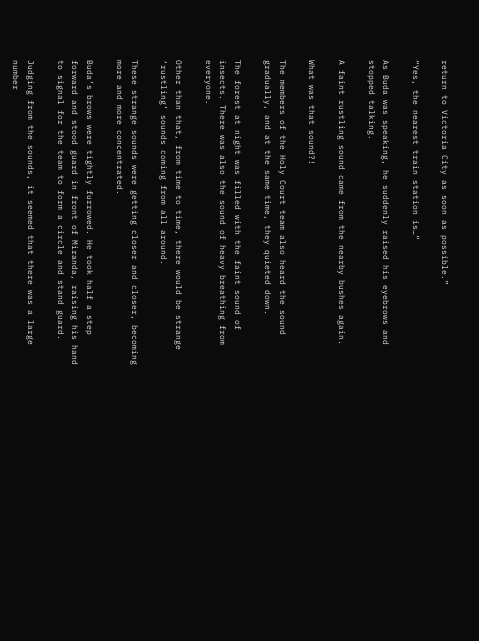return to Victoria City as soon as possible.”

“Yes, the nearest train station is…”

As Buda was speaking, he suddenly raised his eyebrows and stopped talking.

A faint rustling sound came from the nearby bushes again.

What was that sound?!

The members of the Holy Court team also heard the sound gradually, and at the same time, they quieted down.

The forest at night was filled with the faint sound of insects. There was also the sound of heavy breathing from everyone.

Other than that, from time to time, there would be strange ‘rustling’ sounds coming from all around.

These strange sounds were getting closer and closer, becoming more and more concentrated.

Buda’s brows were tightly furrowed. He took half a step forward and stood guard in front of Miranda, raising his hand to signal for the team to form a circle and stand guard.

Judging from the sounds, it seemed that there was a large number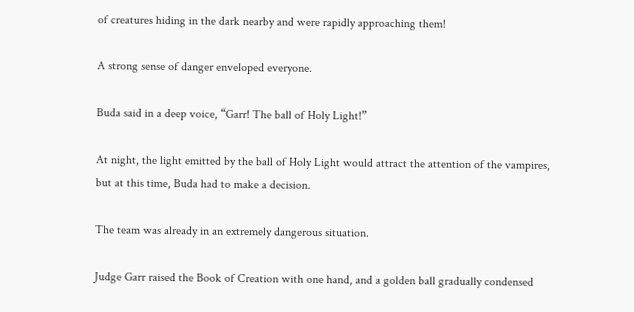of creatures hiding in the dark nearby and were rapidly approaching them!

A strong sense of danger enveloped everyone.

Buda said in a deep voice, “Garr! The ball of Holy Light!”

At night, the light emitted by the ball of Holy Light would attract the attention of the vampires, but at this time, Buda had to make a decision.

The team was already in an extremely dangerous situation.

Judge Garr raised the Book of Creation with one hand, and a golden ball gradually condensed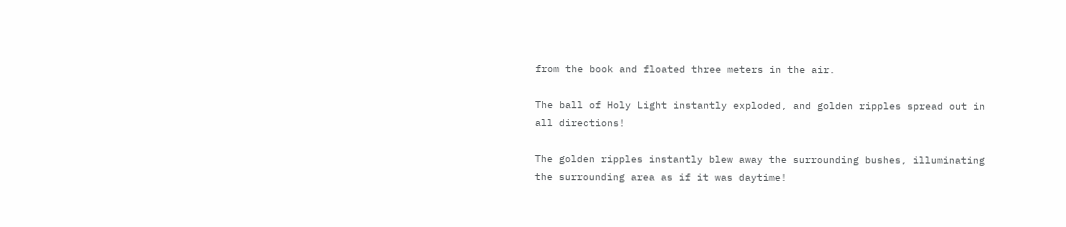from the book and floated three meters in the air.

The ball of Holy Light instantly exploded, and golden ripples spread out in all directions!

The golden ripples instantly blew away the surrounding bushes, illuminating the surrounding area as if it was daytime!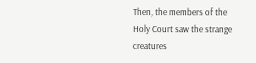Then, the members of the Holy Court saw the strange creatures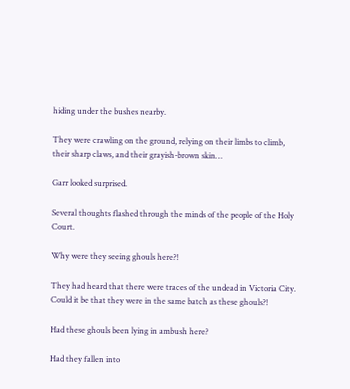hiding under the bushes nearby.

They were crawling on the ground, relying on their limbs to climb, their sharp claws, and their grayish-brown skin…

Garr looked surprised.

Several thoughts flashed through the minds of the people of the Holy Court.

Why were they seeing ghouls here?!

They had heard that there were traces of the undead in Victoria City. Could it be that they were in the same batch as these ghouls?!

Had these ghouls been lying in ambush here?

Had they fallen into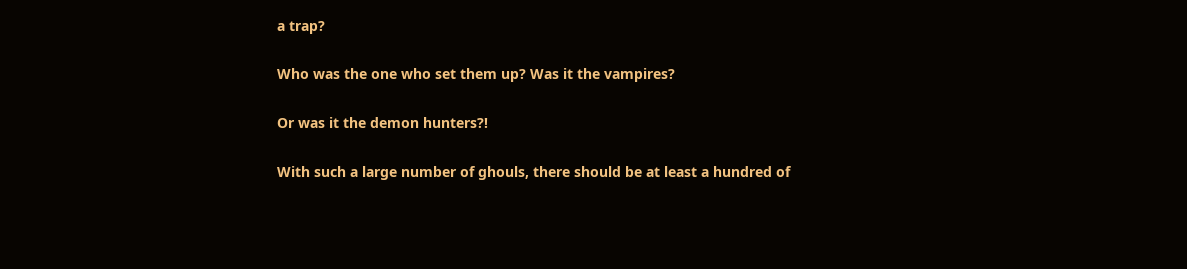a trap?

Who was the one who set them up? Was it the vampires?

Or was it the demon hunters?!

With such a large number of ghouls, there should be at least a hundred of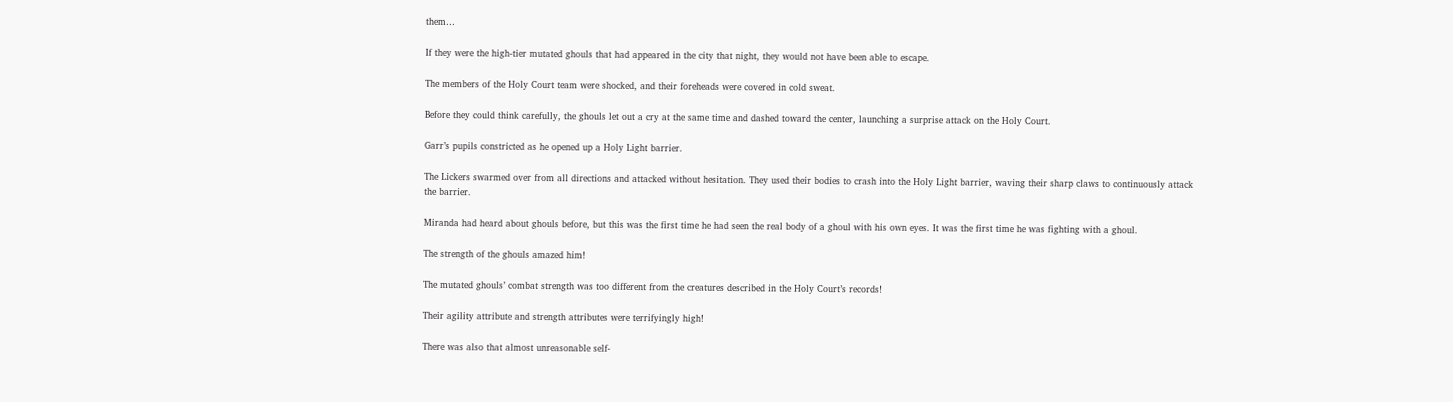them…

If they were the high-tier mutated ghouls that had appeared in the city that night, they would not have been able to escape.

The members of the Holy Court team were shocked, and their foreheads were covered in cold sweat.

Before they could think carefully, the ghouls let out a cry at the same time and dashed toward the center, launching a surprise attack on the Holy Court.

Garr’s pupils constricted as he opened up a Holy Light barrier.

The Lickers swarmed over from all directions and attacked without hesitation. They used their bodies to crash into the Holy Light barrier, waving their sharp claws to continuously attack the barrier.

Miranda had heard about ghouls before, but this was the first time he had seen the real body of a ghoul with his own eyes. It was the first time he was fighting with a ghoul.

The strength of the ghouls amazed him!

The mutated ghouls’ combat strength was too different from the creatures described in the Holy Court’s records!

Their agility attribute and strength attributes were terrifyingly high!

There was also that almost unreasonable self-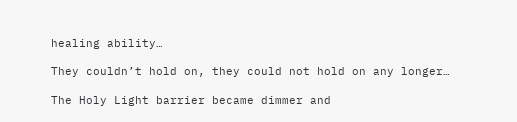healing ability…

They couldn’t hold on, they could not hold on any longer…

The Holy Light barrier became dimmer and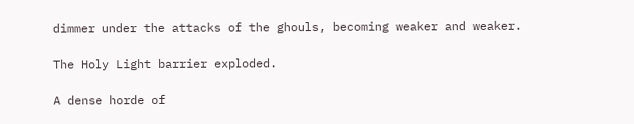dimmer under the attacks of the ghouls, becoming weaker and weaker.

The Holy Light barrier exploded.

A dense horde of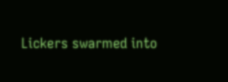Lickers swarmed into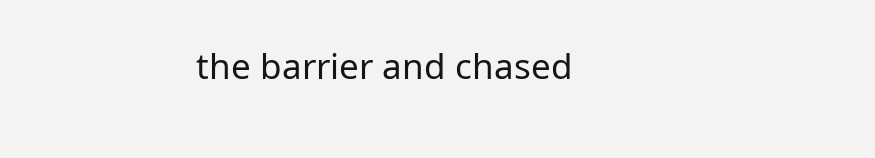the barrier and chased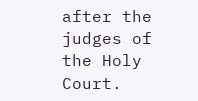after the judges of the Holy Court.